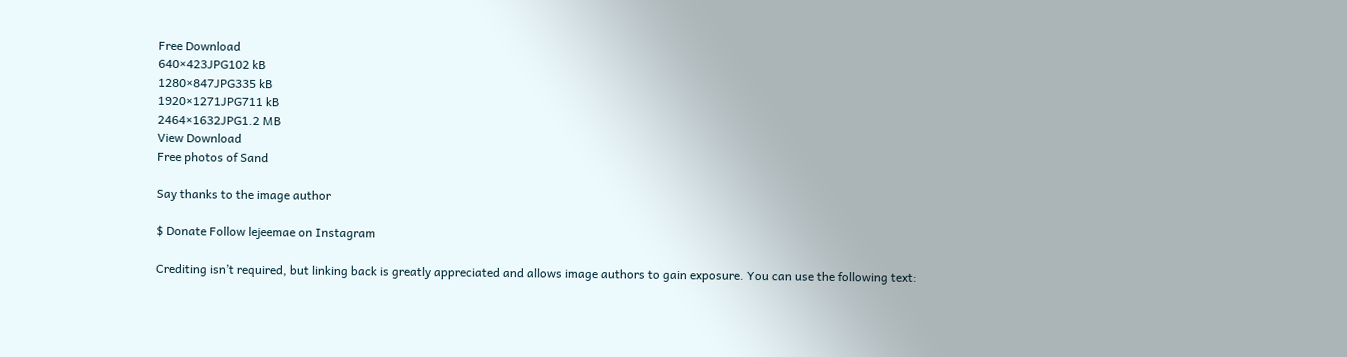Free Download
640×423JPG102 kB
1280×847JPG335 kB
1920×1271JPG711 kB
2464×1632JPG1.2 MB
View Download
Free photos of Sand

Say thanks to the image author

$ Donate Follow lejeemae on Instagram

Crediting isn’t required, but linking back is greatly appreciated and allows image authors to gain exposure. You can use the following text: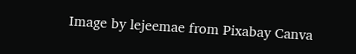Image by lejeemae from Pixabay Canva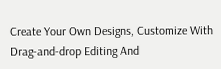Create Your Own Designs, Customize With Drag-and-drop Editing And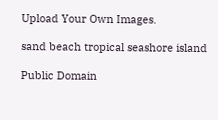Upload Your Own Images.

sand beach tropical seashore island

Public Domain